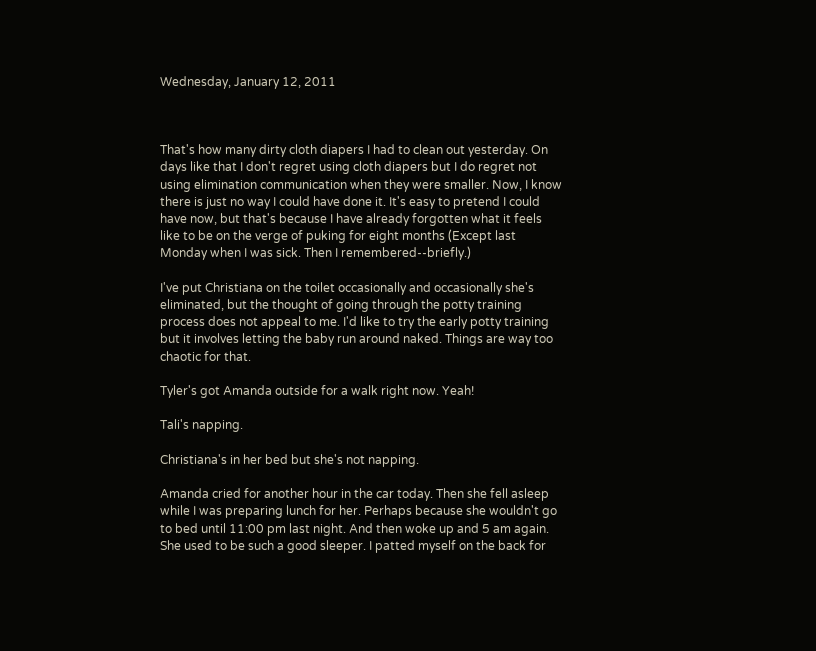Wednesday, January 12, 2011



That's how many dirty cloth diapers I had to clean out yesterday. On days like that I don't regret using cloth diapers but I do regret not using elimination communication when they were smaller. Now, I know there is just no way I could have done it. It's easy to pretend I could have now, but that's because I have already forgotten what it feels like to be on the verge of puking for eight months (Except last Monday when I was sick. Then I remembered--briefly.)

I've put Christiana on the toilet occasionally and occasionally she's eliminated, but the thought of going through the potty training process does not appeal to me. I'd like to try the early potty training but it involves letting the baby run around naked. Things are way too chaotic for that.

Tyler's got Amanda outside for a walk right now. Yeah!

Tali's napping.

Christiana's in her bed but she's not napping.

Amanda cried for another hour in the car today. Then she fell asleep while I was preparing lunch for her. Perhaps because she wouldn't go to bed until 11:00 pm last night. And then woke up and 5 am again. She used to be such a good sleeper. I patted myself on the back for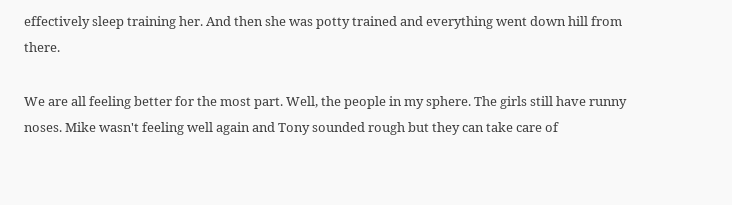effectively sleep training her. And then she was potty trained and everything went down hill from there.

We are all feeling better for the most part. Well, the people in my sphere. The girls still have runny noses. Mike wasn't feeling well again and Tony sounded rough but they can take care of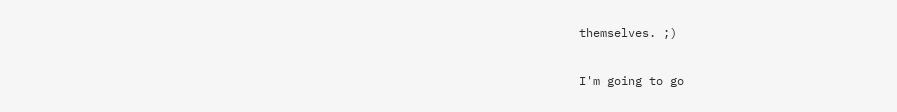themselves. ;)

I'm going to go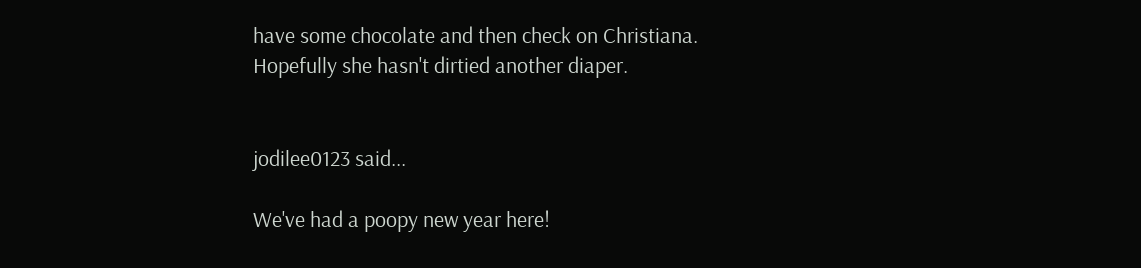have some chocolate and then check on Christiana. Hopefully she hasn't dirtied another diaper.


jodilee0123 said...

We've had a poopy new year here!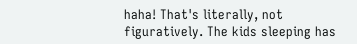haha! That's literally, not figuratively. The kids sleeping has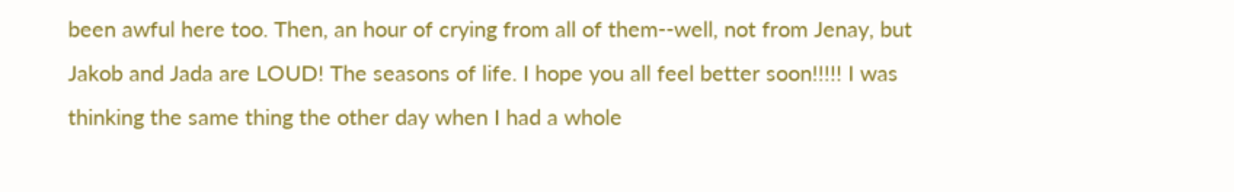been awful here too. Then, an hour of crying from all of them--well, not from Jenay, but Jakob and Jada are LOUD! The seasons of life. I hope you all feel better soon!!!!! I was thinking the same thing the other day when I had a whole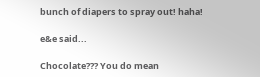bunch of diapers to spray out! haha!

e&e said...

Chocolate??? You do mean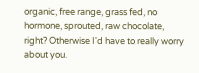organic, free range, grass fed, no hormone, sprouted, raw chocolate, right? Otherwise I'd have to really worry about you.